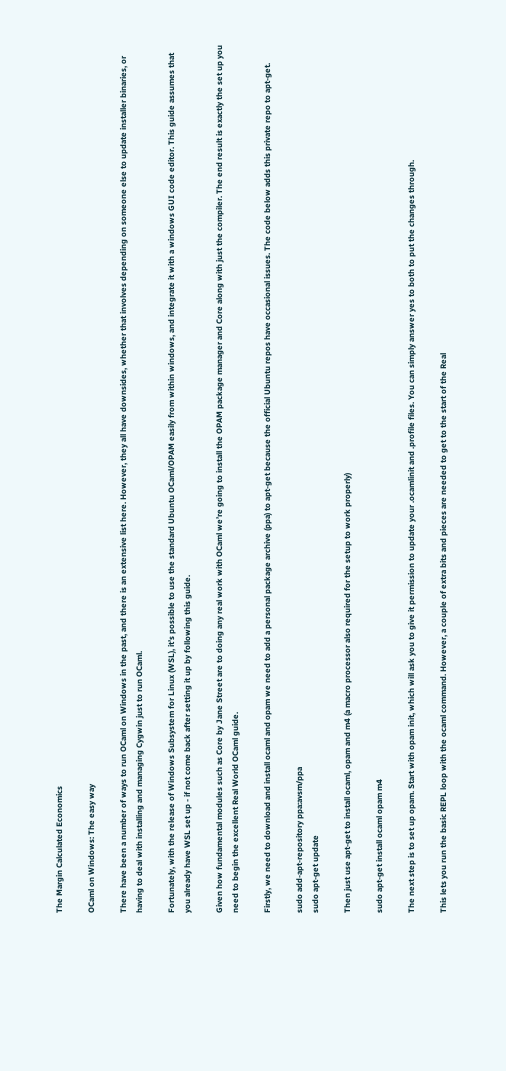The Margin Calculated Economics

OCaml on Windows: The easy way

There have been a number of ways to run OCaml on Windows in the past, and there is an extensive list here. However, they all have downsides, whether that involves depending on someone else to update installer binaries, or having to deal with installing and managing Cygwin just to run OCaml.

Fortunately, with the release of Windows Subsystem for Linux (WSL), it’s possible to use the standard Ubuntu OCaml/OPAM easily from within windows, and integrate it with a windows GUI code editor. This guide assumes that you already have WSL set up - if not come back after setting it up by following this guide.

Given how fundamental modules such as Core by Jane Street are to doing any real work with OCaml we’re going to install the OPAM package manager and Core along with just the compiler. The end result is exactly the set up you need to begin the excellent Real World OCaml guide.

Firstly, we need to download and install ocaml and opam we need to add a personal package archive (ppa) to apt-get because the official Ubuntu repos have occasional issues. The code below adds this private repo to apt-get.

sudo add-apt-repository ppa:avsm/ppa
sudo apt-get update

Then just use apt-get to install ocaml, opam and m4 (a macro processor also required for the setup to work properly)

sudo apt-get install ocaml opam m4

The next step is to set up opam. Start with opam init, which will ask you to give it permission to update your .ocamlinit and .profile files. You can simply answer yes to both to put the changes through.

This lets you run the basic REPL loop with the ocaml command. However, a couple of extra bits and pieces are needed to get to the start of the Real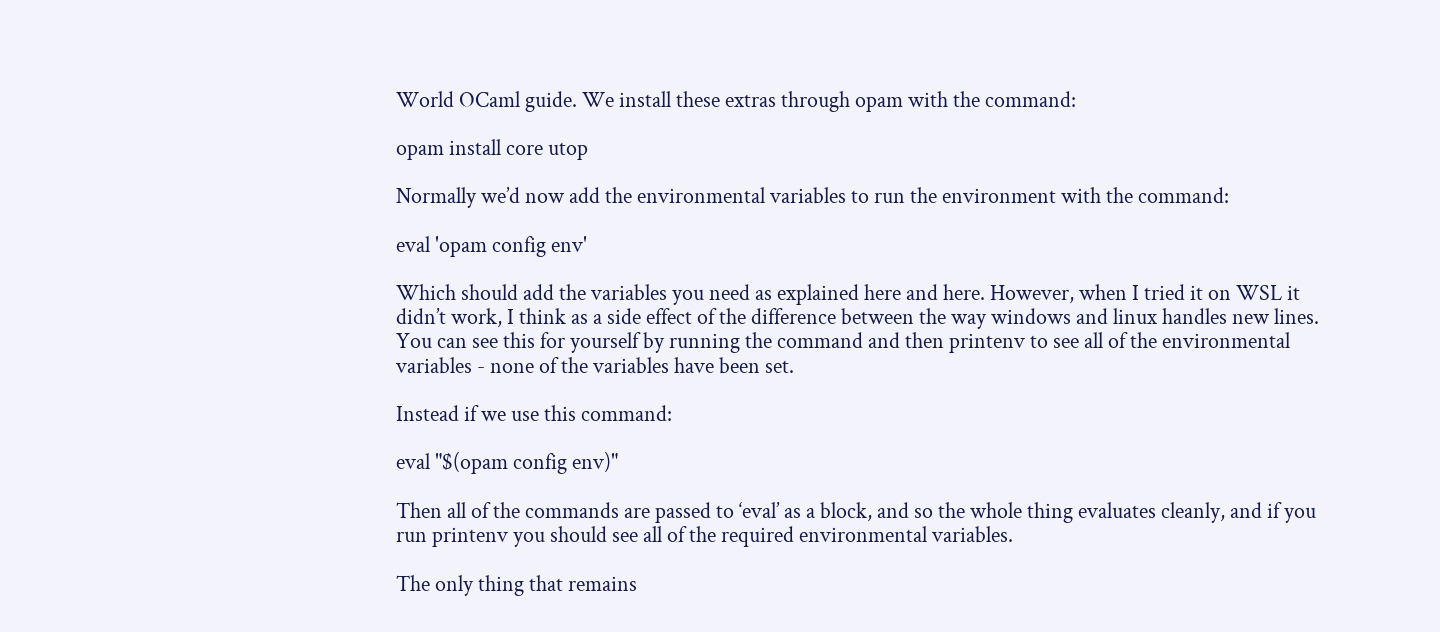World OCaml guide. We install these extras through opam with the command:

opam install core utop

Normally we’d now add the environmental variables to run the environment with the command:

eval 'opam config env'

Which should add the variables you need as explained here and here. However, when I tried it on WSL it didn’t work, I think as a side effect of the difference between the way windows and linux handles new lines. You can see this for yourself by running the command and then printenv to see all of the environmental variables - none of the variables have been set.

Instead if we use this command:

eval "$(opam config env)"

Then all of the commands are passed to ‘eval’ as a block, and so the whole thing evaluates cleanly, and if you run printenv you should see all of the required environmental variables.

The only thing that remains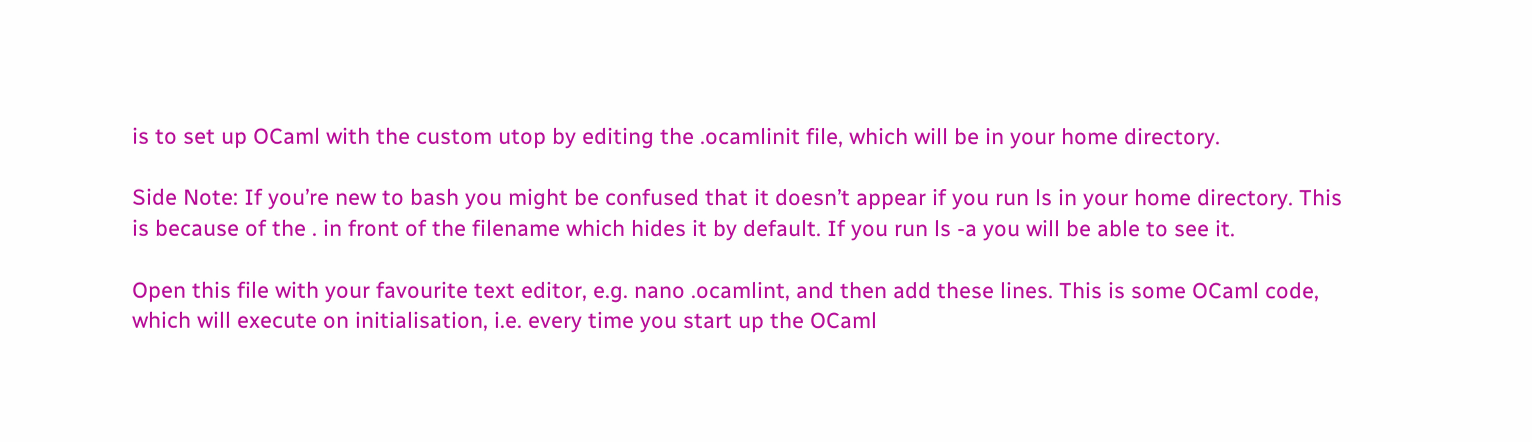is to set up OCaml with the custom utop by editing the .ocamlinit file, which will be in your home directory.

Side Note: If you’re new to bash you might be confused that it doesn’t appear if you run ls in your home directory. This is because of the . in front of the filename which hides it by default. If you run ls -a you will be able to see it.

Open this file with your favourite text editor, e.g. nano .ocamlint, and then add these lines. This is some OCaml code, which will execute on initialisation, i.e. every time you start up the OCaml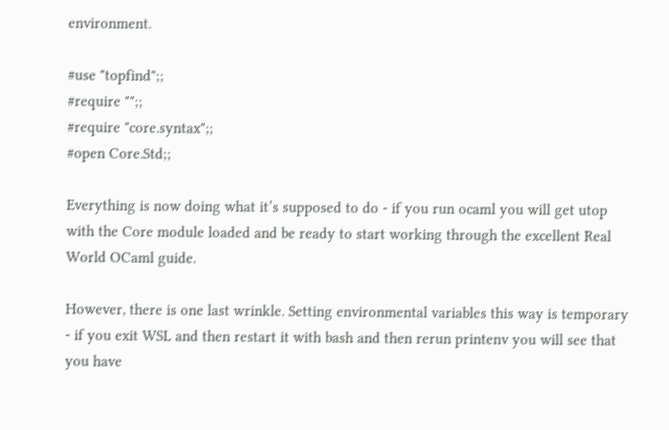environment.

#use "topfind";;
#require "";;
#require "core.syntax";;
#open Core.Std;;

Everything is now doing what it’s supposed to do - if you run ocaml you will get utop with the Core module loaded and be ready to start working through the excellent Real World OCaml guide.

However, there is one last wrinkle. Setting environmental variables this way is temporary - if you exit WSL and then restart it with bash and then rerun printenv you will see that you have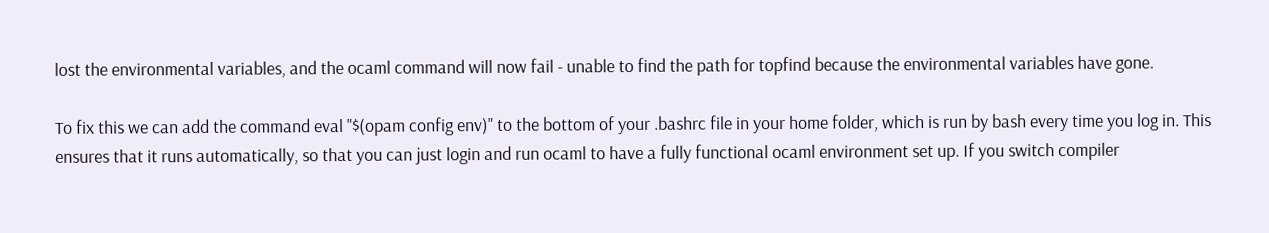lost the environmental variables, and the ocaml command will now fail - unable to find the path for topfind because the environmental variables have gone.

To fix this we can add the command eval "$(opam config env)" to the bottom of your .bashrc file in your home folder, which is run by bash every time you log in. This ensures that it runs automatically, so that you can just login and run ocaml to have a fully functional ocaml environment set up. If you switch compiler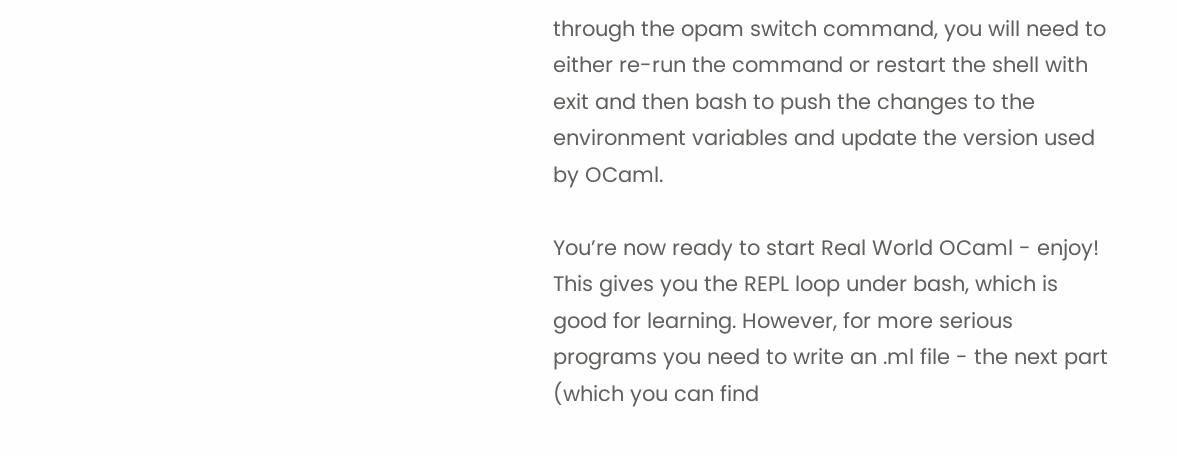through the opam switch command, you will need to either re-run the command or restart the shell with exit and then bash to push the changes to the environment variables and update the version used by OCaml.

You’re now ready to start Real World OCaml - enjoy! This gives you the REPL loop under bash, which is good for learning. However, for more serious programs you need to write an .ml file - the next part (which you can find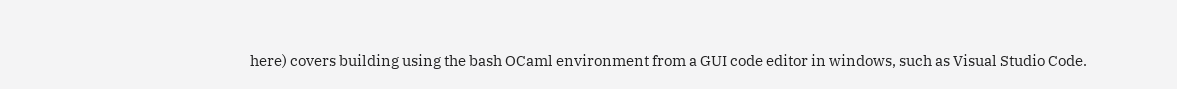here) covers building using the bash OCaml environment from a GUI code editor in windows, such as Visual Studio Code.